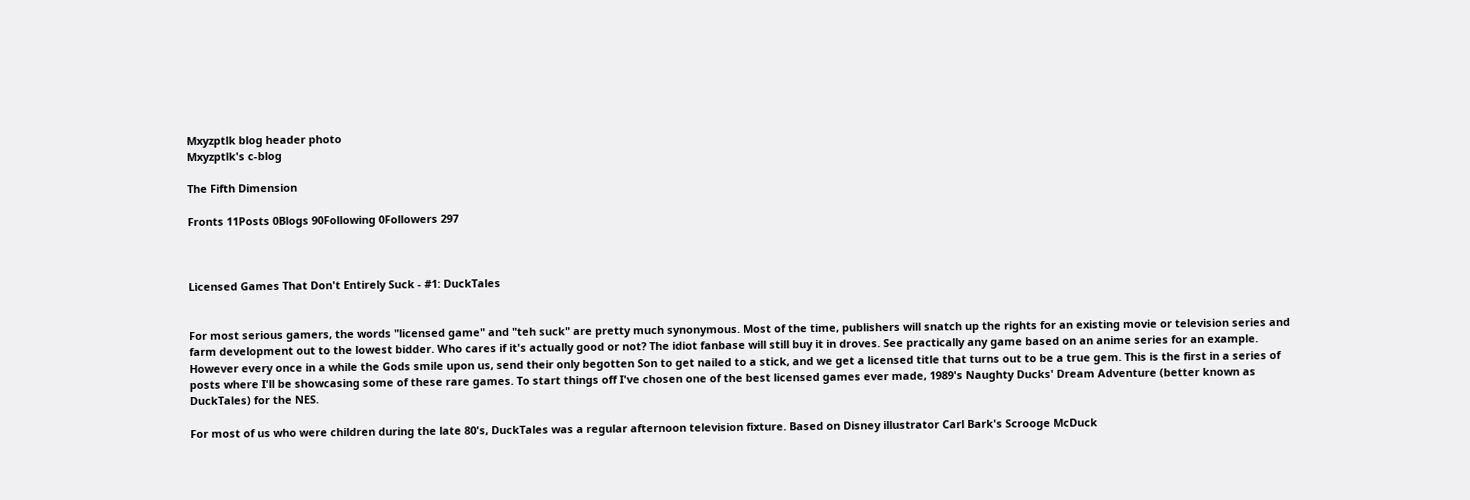Mxyzptlk blog header photo
Mxyzptlk's c-blog

The Fifth Dimension

Fronts 11Posts 0Blogs 90Following 0Followers 297



Licensed Games That Don't Entirely Suck - #1: DuckTales


For most serious gamers, the words "licensed game" and "teh suck" are pretty much synonymous. Most of the time, publishers will snatch up the rights for an existing movie or television series and farm development out to the lowest bidder. Who cares if it's actually good or not? The idiot fanbase will still buy it in droves. See practically any game based on an anime series for an example. However every once in a while the Gods smile upon us, send their only begotten Son to get nailed to a stick, and we get a licensed title that turns out to be a true gem. This is the first in a series of posts where I'll be showcasing some of these rare games. To start things off I've chosen one of the best licensed games ever made, 1989's Naughty Ducks' Dream Adventure (better known as DuckTales) for the NES.

For most of us who were children during the late 80's, DuckTales was a regular afternoon television fixture. Based on Disney illustrator Carl Bark's Scrooge McDuck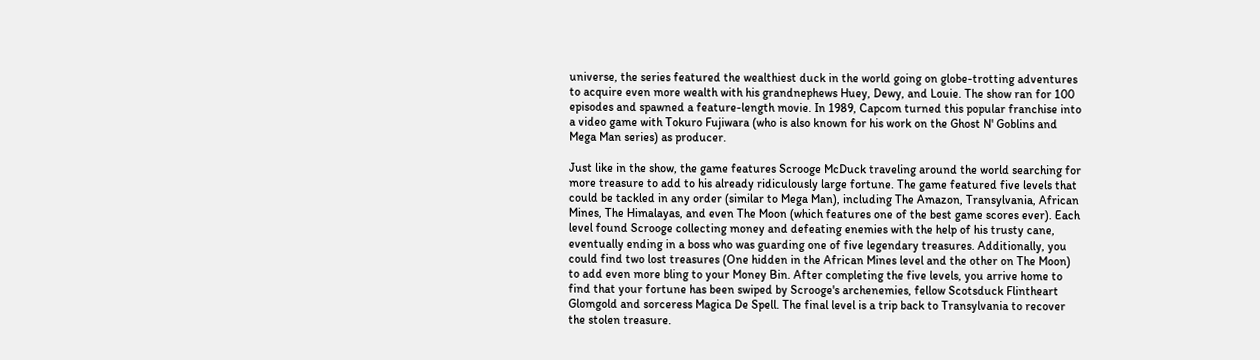universe, the series featured the wealthiest duck in the world going on globe-trotting adventures to acquire even more wealth with his grandnephews Huey, Dewy, and Louie. The show ran for 100 episodes and spawned a feature-length movie. In 1989, Capcom turned this popular franchise into a video game with Tokuro Fujiwara (who is also known for his work on the Ghost N' Goblins and Mega Man series) as producer.

Just like in the show, the game features Scrooge McDuck traveling around the world searching for more treasure to add to his already ridiculously large fortune. The game featured five levels that could be tackled in any order (similar to Mega Man), including The Amazon, Transylvania, African Mines, The Himalayas, and even The Moon (which features one of the best game scores ever). Each level found Scrooge collecting money and defeating enemies with the help of his trusty cane, eventually ending in a boss who was guarding one of five legendary treasures. Additionally, you could find two lost treasures (One hidden in the African Mines level and the other on The Moon) to add even more bling to your Money Bin. After completing the five levels, you arrive home to find that your fortune has been swiped by Scrooge's archenemies, fellow Scotsduck Flintheart Glomgold and sorceress Magica De Spell. The final level is a trip back to Transylvania to recover the stolen treasure.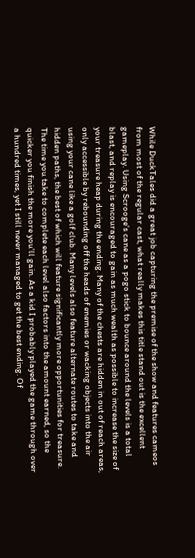While DuckTales did a great job capturing the premise of the show and features cameos from most of the regular cast, what really makes this title stand out is the excellent gameplay. Using Scrooge's cane as a pogo stick to bounce around the levels is a total blast, and replay is encouraged to gain as much wealth as possible to increase the size of your treasure heap during the ending. Many of the chests are hidden in out of reach areas, only accessible by rebounding off the heads of enemies or wacking objects into the air using your cane like a golf club. Many levels also feature alternate routes to take and hidden paths, the best of which will feature significantly more opportunities for treasure. The time you take to complete each level also factors into the amount earned, so the quicker you finish the more you'll gain. As a kid I probably played the game through over a hundred times, yet I still never managed to get the best ending. Of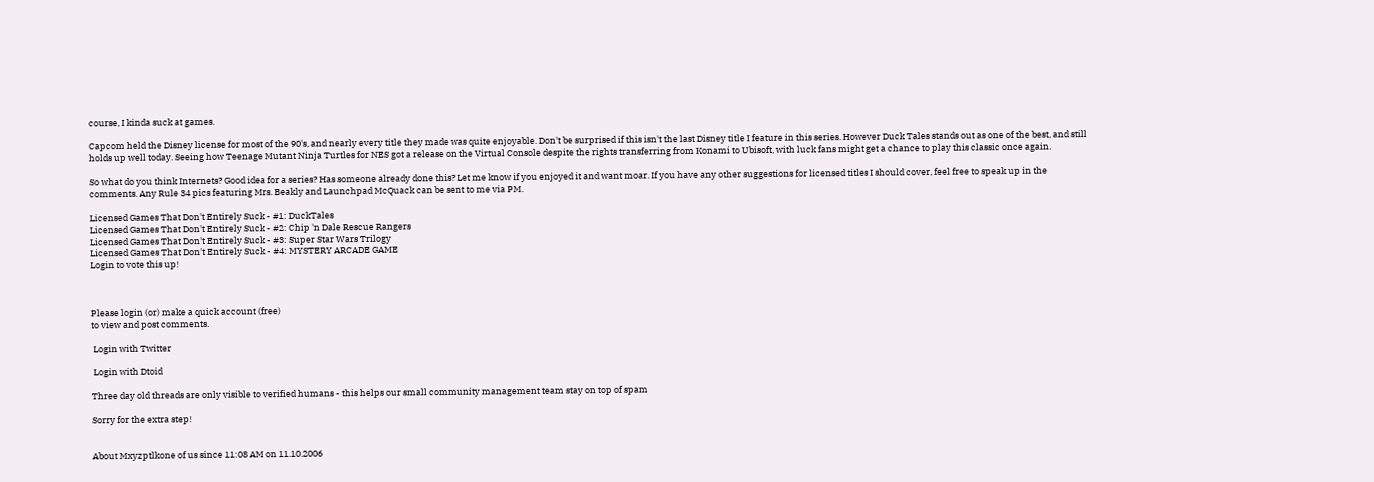course, I kinda suck at games.

Capcom held the Disney license for most of the 90's, and nearly every title they made was quite enjoyable. Don't be surprised if this isn't the last Disney title I feature in this series. However Duck Tales stands out as one of the best, and still holds up well today. Seeing how Teenage Mutant Ninja Turtles for NES got a release on the Virtual Console despite the rights transferring from Konami to Ubisoft, with luck fans might get a chance to play this classic once again.

So what do you think Internets? Good idea for a series? Has someone already done this? Let me know if you enjoyed it and want moar. If you have any other suggestions for licensed titles I should cover, feel free to speak up in the comments. Any Rule 34 pics featuring Mrs. Beakly and Launchpad McQuack can be sent to me via PM.

Licensed Games That Don't Entirely Suck - #1: DuckTales
Licensed Games That Don't Entirely Suck - #2: Chip 'n Dale Rescue Rangers
Licensed Games That Don't Entirely Suck - #3: Super Star Wars Trilogy
Licensed Games That Don't Entirely Suck - #4: MYSTERY ARCADE GAME
Login to vote this up!



Please login (or) make a quick account (free)
to view and post comments.

 Login with Twitter

 Login with Dtoid

Three day old threads are only visible to verified humans - this helps our small community management team stay on top of spam

Sorry for the extra step!


About Mxyzptlkone of us since 11:08 AM on 11.10.2006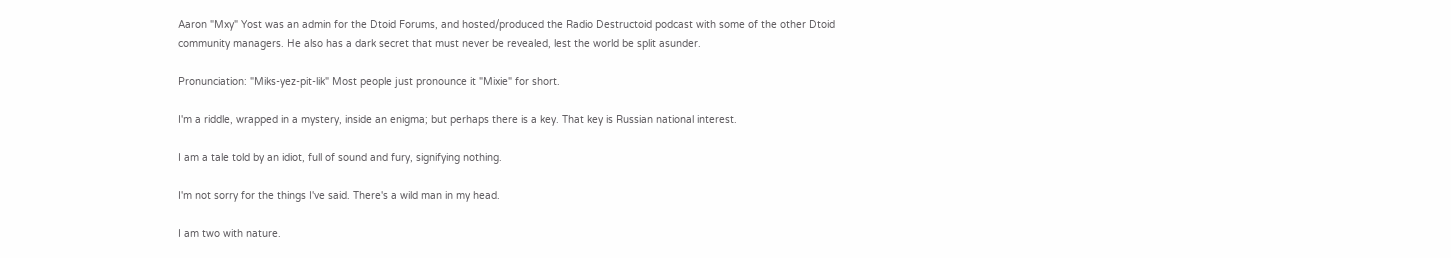Aaron "Mxy" Yost was an admin for the Dtoid Forums, and hosted/produced the Radio Destructoid podcast with some of the other Dtoid community managers. He also has a dark secret that must never be revealed, lest the world be split asunder.

Pronunciation: "Miks-yez-pit-lik" Most people just pronounce it "Mixie" for short.

I'm a riddle, wrapped in a mystery, inside an enigma; but perhaps there is a key. That key is Russian national interest.

I am a tale told by an idiot, full of sound and fury, signifying nothing.

I'm not sorry for the things I've said. There's a wild man in my head.

I am two with nature.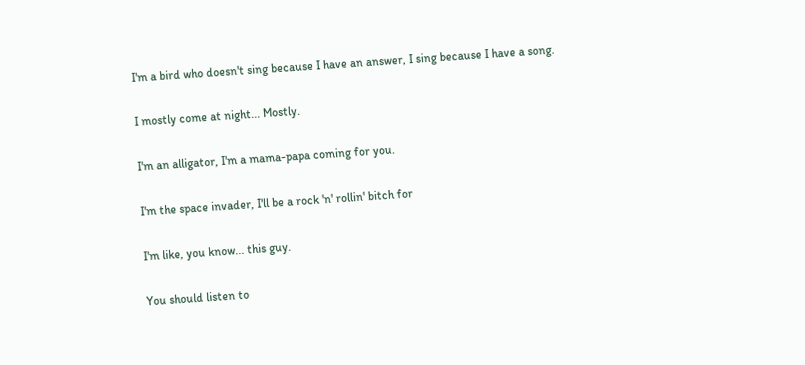I'm a bird who doesn't sing because I have an answer, I sing because I have a song.

I mostly come at night... Mostly.

I'm an alligator, I'm a mama-papa coming for you.

I'm the space invader, I'll be a rock 'n' rollin' bitch for

I'm like, you know... this guy.

You should listen to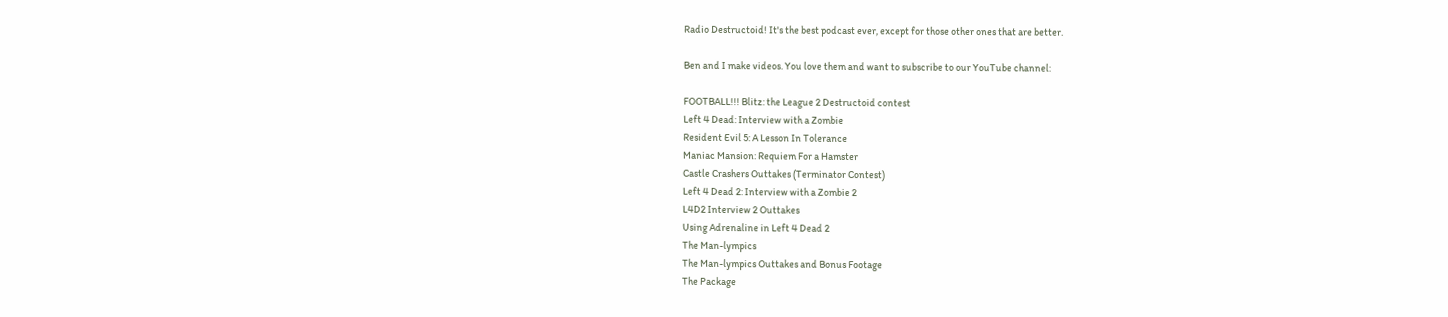Radio Destructoid! It's the best podcast ever, except for those other ones that are better.

Ben and I make videos. You love them and want to subscribe to our YouTube channel:

FOOTBALL!!! Blitz: the League 2 Destructoid contest
Left 4 Dead: Interview with a Zombie
Resident Evil 5: A Lesson In Tolerance
Maniac Mansion: Requiem For a Hamster
Castle Crashers Outtakes (Terminator Contest)
Left 4 Dead 2: Interview with a Zombie 2
L4D2 Interview 2 Outtakes
Using Adrenaline in Left 4 Dead 2
The Man-lympics
The Man-lympics Outtakes and Bonus Footage
The Package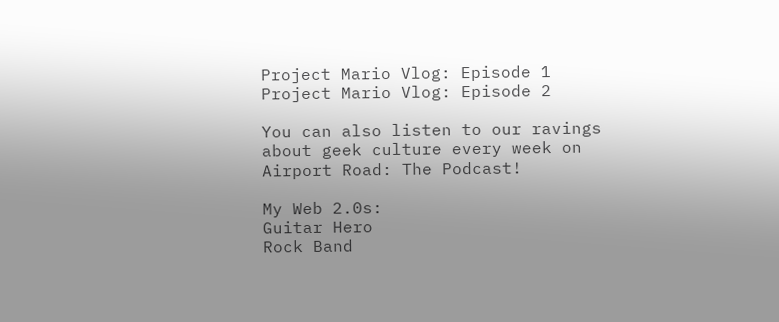Project Mario Vlog: Episode 1
Project Mario Vlog: Episode 2

You can also listen to our ravings about geek culture every week on Airport Road: The Podcast!

My Web 2.0s:
Guitar Hero
Rock Band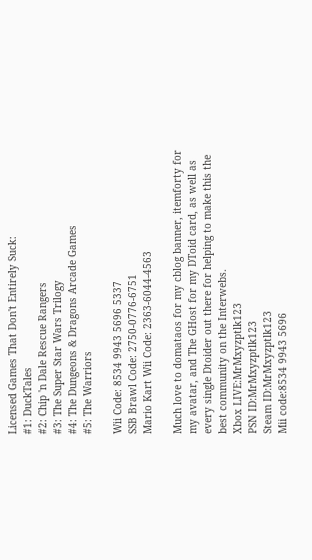Licensed Games That Don't Entirely Suck:
#1: DuckTales
#2: Chip 'n Dale Rescue Rangers
#3: The Super Star Wars Trilogy
#4: The Dungeons & Dragons Arcade Games
#5: The Warriors

Wii Code: 8534 9943 5696 5337
SSB Brawl Code: 2750-0776-6751
Mario Kart Wii Code: 2363-6044-4563

Much love to domataos for my cblog banner, itemforty for my avatar, and The GHost for my DToid card, as well as every single Dtoider out there for helping to make this the best community on the Interwebs.
Xbox LIVE:MrMxyzptlk123
PSN ID:MrMxyzptlk123
Steam ID:MrMxyzptlk123
Mii code:8534 9943 5696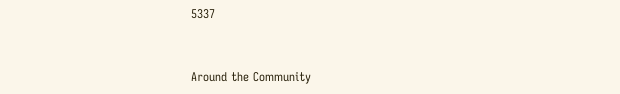5337


Around the Community